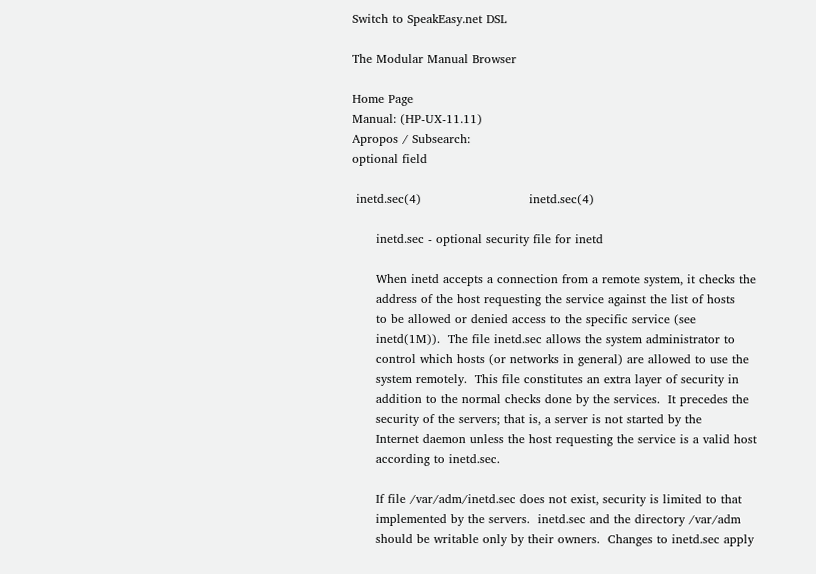Switch to SpeakEasy.net DSL

The Modular Manual Browser

Home Page
Manual: (HP-UX-11.11)
Apropos / Subsearch:
optional field

 inetd.sec(4)                           inetd.sec(4)

      inetd.sec - optional security file for inetd

      When inetd accepts a connection from a remote system, it checks the
      address of the host requesting the service against the list of hosts
      to be allowed or denied access to the specific service (see
      inetd(1M)).  The file inetd.sec allows the system administrator to
      control which hosts (or networks in general) are allowed to use the
      system remotely.  This file constitutes an extra layer of security in
      addition to the normal checks done by the services.  It precedes the
      security of the servers; that is, a server is not started by the
      Internet daemon unless the host requesting the service is a valid host
      according to inetd.sec.

      If file /var/adm/inetd.sec does not exist, security is limited to that
      implemented by the servers.  inetd.sec and the directory /var/adm
      should be writable only by their owners.  Changes to inetd.sec apply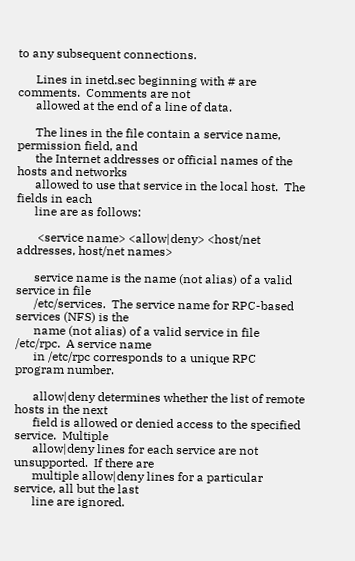to any subsequent connections.

      Lines in inetd.sec beginning with # are comments.  Comments are not
      allowed at the end of a line of data.

      The lines in the file contain a service name, permission field, and
      the Internet addresses or official names of the hosts and networks
      allowed to use that service in the local host.  The fields in each
      line are as follows:

       <service name> <allow|deny> <host/net addresses, host/net names>

      service name is the name (not alias) of a valid service in file
      /etc/services.  The service name for RPC-based services (NFS) is the
      name (not alias) of a valid service in file /etc/rpc.  A service name
      in /etc/rpc corresponds to a unique RPC program number.

      allow|deny determines whether the list of remote hosts in the next
      field is allowed or denied access to the specified service.  Multiple
      allow|deny lines for each service are not unsupported.  If there are
      multiple allow|deny lines for a particular service, all but the last
      line are ignored.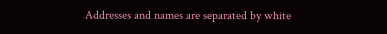Addresses and names are separated by white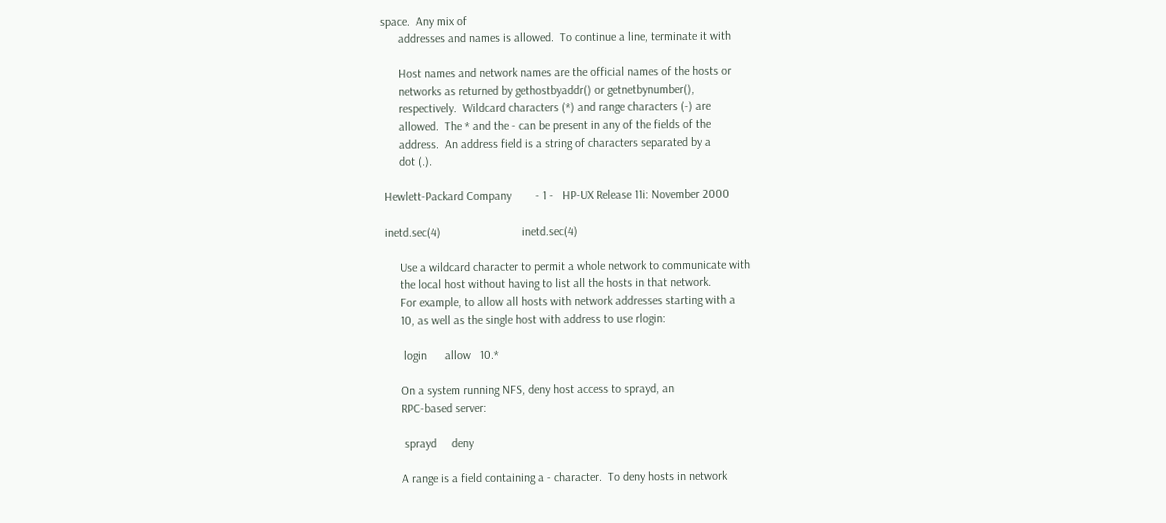space.  Any mix of
      addresses and names is allowed.  To continue a line, terminate it with

      Host names and network names are the official names of the hosts or
      networks as returned by gethostbyaddr() or getnetbynumber(),
      respectively.  Wildcard characters (*) and range characters (-) are
      allowed.  The * and the - can be present in any of the fields of the
      address.  An address field is a string of characters separated by a
      dot (.).

 Hewlett-Packard Company        - 1 -   HP-UX Release 11i: November 2000

 inetd.sec(4)                           inetd.sec(4)

      Use a wildcard character to permit a whole network to communicate with
      the local host without having to list all the hosts in that network.
      For example, to allow all hosts with network addresses starting with a
      10, as well as the single host with address to use rlogin:

       login      allow   10.*

      On a system running NFS, deny host access to sprayd, an
      RPC-based server:

       sprayd     deny

      A range is a field containing a - character.  To deny hosts in network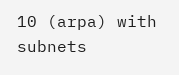10 (arpa) with subnets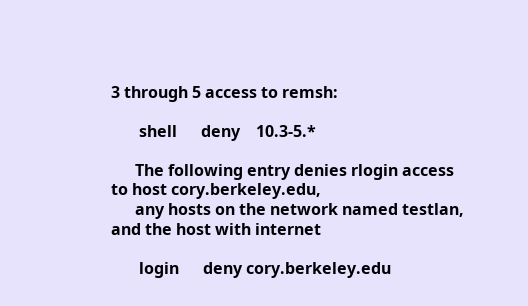3 through 5 access to remsh:

       shell      deny    10.3-5.*

      The following entry denies rlogin access to host cory.berkeley.edu,
      any hosts on the network named testlan, and the host with internet

       login      deny cory.berkeley.edu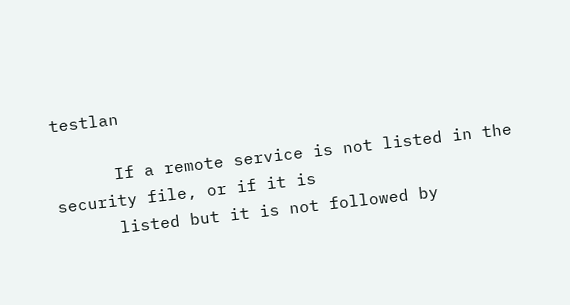testlan

      If a remote service is not listed in the security file, or if it is
      listed but it is not followed by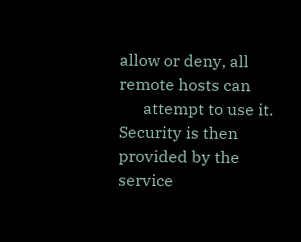allow or deny, all remote hosts can
      attempt to use it.  Security is then provided by the service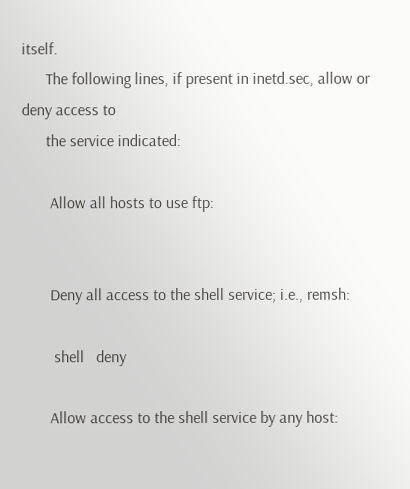itself.
      The following lines, if present in inetd.sec, allow or deny access to
      the service indicated:

       Allow all hosts to use ftp:


       Deny all access to the shell service; i.e., remsh:

        shell   deny

       Allow access to the shell service by any host: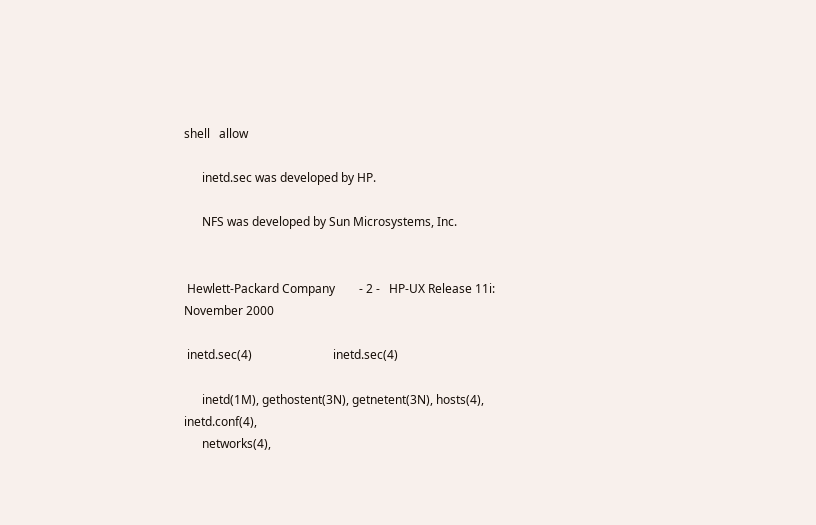shell   allow

      inetd.sec was developed by HP.

      NFS was developed by Sun Microsystems, Inc.


 Hewlett-Packard Company        - 2 -   HP-UX Release 11i: November 2000

 inetd.sec(4)                           inetd.sec(4)

      inetd(1M), gethostent(3N), getnetent(3N), hosts(4), inetd.conf(4),
      networks(4),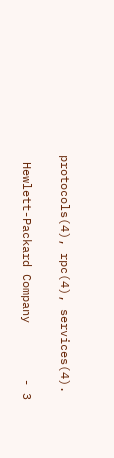protocols(4), rpc(4), services(4).

 Hewlett-Packard Company        - 3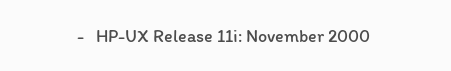-   HP-UX Release 11i: November 2000